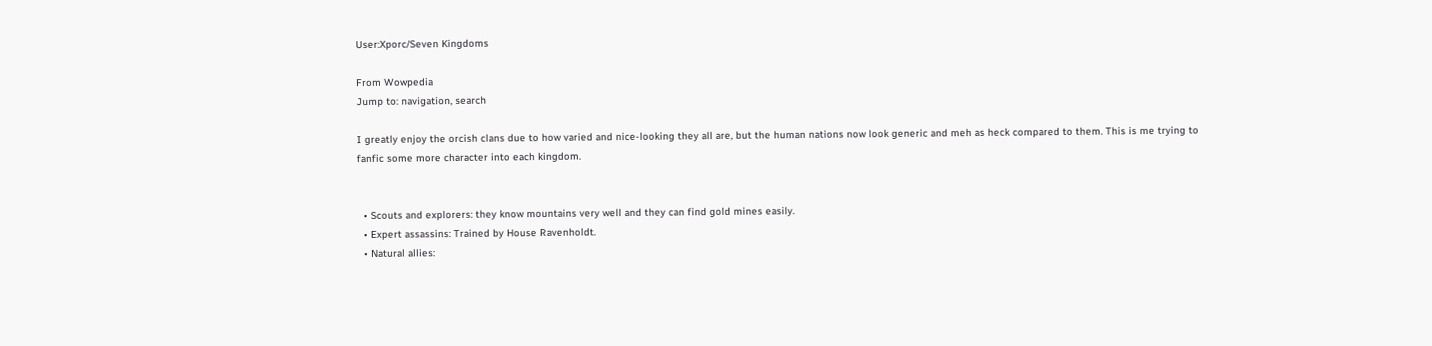User:Xporc/Seven Kingdoms

From Wowpedia
Jump to: navigation, search

I greatly enjoy the orcish clans due to how varied and nice-looking they all are, but the human nations now look generic and meh as heck compared to them. This is me trying to fanfic some more character into each kingdom.


  • Scouts and explorers: they know mountains very well and they can find gold mines easily.
  • Expert assassins: Trained by House Ravenholdt.
  • Natural allies: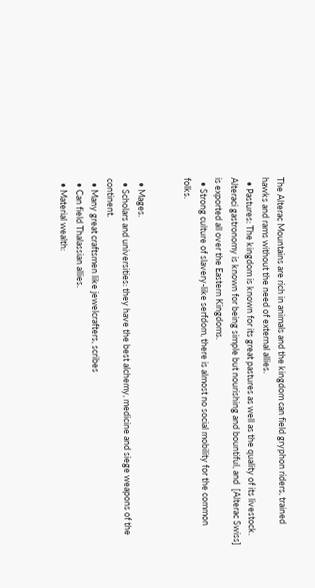The Alterac Mountains are rich in animals and the kingdom can field gryphon riders, trained hawks and rams without the need of external allies.
  • Pastures: The kingdom is known for its great pastures as well as the quality of its livestock. Alteraci gastronomy is known for being simple but nourishing and bountiful, and  [Alterac Swiss] is exported all over the Eastern Kingdoms.
  • Strong culture of slavery-like serfdom, there is almost no social mobility for the common folks.


  • Mages.
  • Scholars and universities: they have the best alchemy, medicine and siege weapons of the continent.
  • Many great craftsmen like jewelcrafters, scribes
  • Can field Thalassian allies.
  • Material wealth: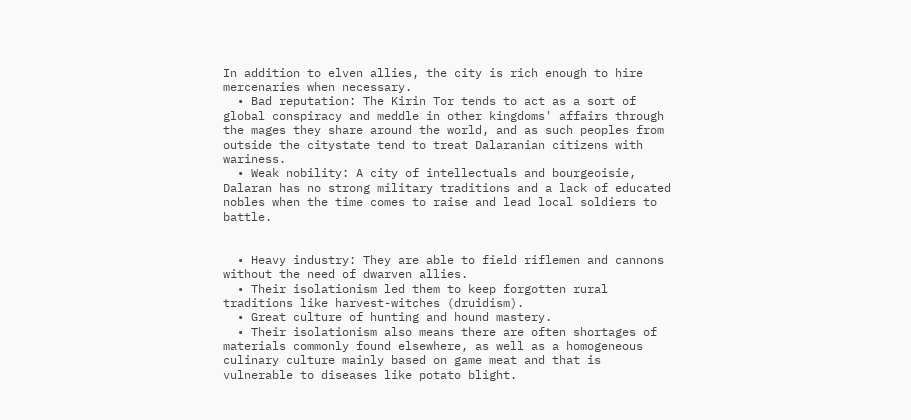In addition to elven allies, the city is rich enough to hire mercenaries when necessary.
  • Bad reputation: The Kirin Tor tends to act as a sort of global conspiracy and meddle in other kingdoms' affairs through the mages they share around the world, and as such peoples from outside the citystate tend to treat Dalaranian citizens with wariness.
  • Weak nobility: A city of intellectuals and bourgeoisie, Dalaran has no strong military traditions and a lack of educated nobles when the time comes to raise and lead local soldiers to battle.


  • Heavy industry: They are able to field riflemen and cannons without the need of dwarven allies.
  • Their isolationism led them to keep forgotten rural traditions like harvest-witches (druidism).
  • Great culture of hunting and hound mastery.
  • Their isolationism also means there are often shortages of materials commonly found elsewhere, as well as a homogeneous culinary culture mainly based on game meat and that is vulnerable to diseases like potato blight.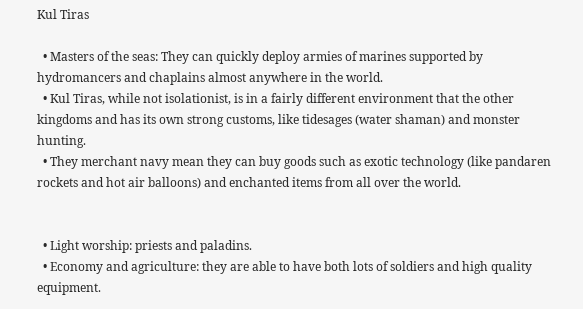Kul Tiras

  • Masters of the seas: They can quickly deploy armies of marines supported by hydromancers and chaplains almost anywhere in the world.
  • Kul Tiras, while not isolationist, is in a fairly different environment that the other kingdoms and has its own strong customs, like tidesages (water shaman) and monster hunting.
  • They merchant navy mean they can buy goods such as exotic technology (like pandaren rockets and hot air balloons) and enchanted items from all over the world.


  • Light worship: priests and paladins.
  • Economy and agriculture: they are able to have both lots of soldiers and high quality equipment.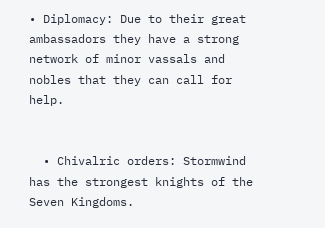• Diplomacy: Due to their great ambassadors they have a strong network of minor vassals and nobles that they can call for help.


  • Chivalric orders: Stormwind has the strongest knights of the Seven Kingdoms.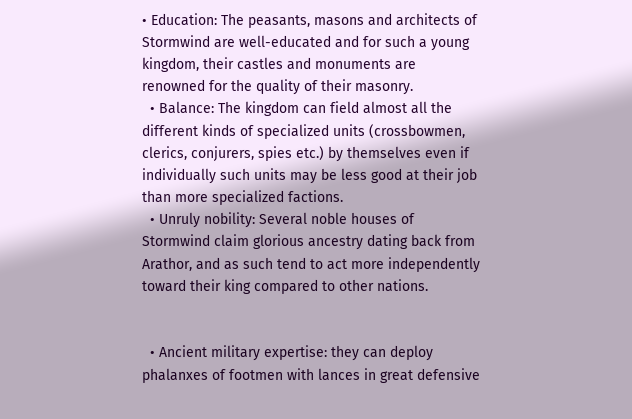• Education: The peasants, masons and architects of Stormwind are well-educated and for such a young kingdom, their castles and monuments are renowned for the quality of their masonry.
  • Balance: The kingdom can field almost all the different kinds of specialized units (crossbowmen, clerics, conjurers, spies etc.) by themselves even if individually such units may be less good at their job than more specialized factions.
  • Unruly nobility: Several noble houses of Stormwind claim glorious ancestry dating back from Arathor, and as such tend to act more independently toward their king compared to other nations.


  • Ancient military expertise: they can deploy phalanxes of footmen with lances in great defensive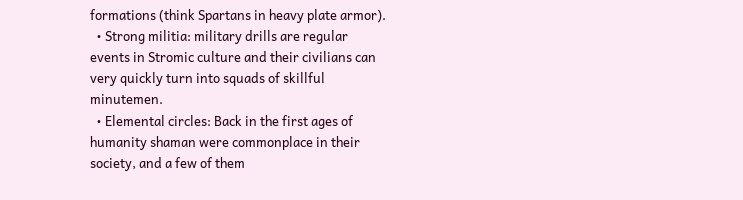formations (think Spartans in heavy plate armor).
  • Strong militia: military drills are regular events in Stromic culture and their civilians can very quickly turn into squads of skillful minutemen.
  • Elemental circles: Back in the first ages of humanity shaman were commonplace in their society, and a few of them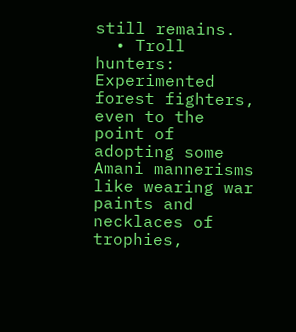still remains.
  • Troll hunters: Experimented forest fighters, even to the point of adopting some Amani mannerisms like wearing war paints and necklaces of trophies,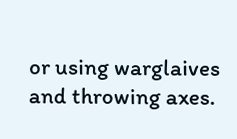or using warglaives and throwing axes.